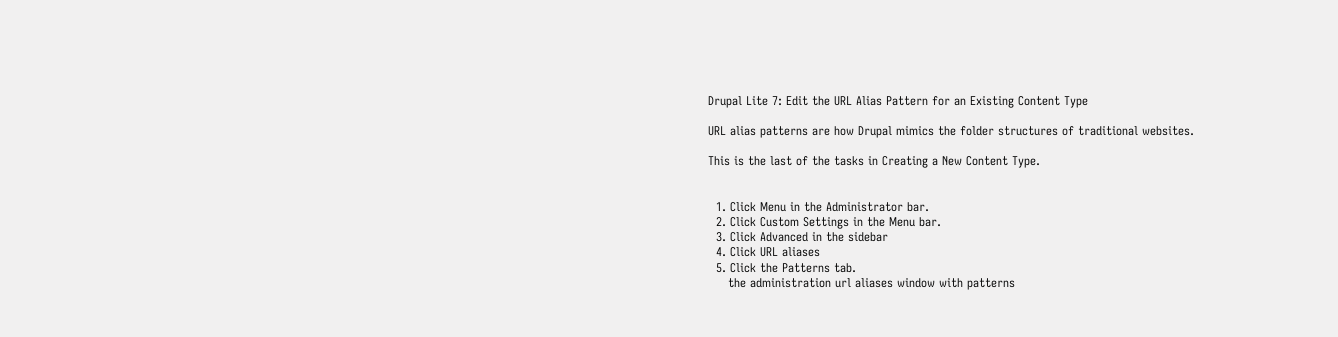Drupal Lite 7: Edit the URL Alias Pattern for an Existing Content Type

URL alias patterns are how Drupal mimics the folder structures of traditional websites.

This is the last of the tasks in Creating a New Content Type.


  1. Click Menu in the Administrator bar.
  2. Click Custom Settings in the Menu bar.
  3. Click Advanced in the sidebar
  4. Click URL aliases
  5. Click the Patterns tab.
     the administration url aliases window with patterns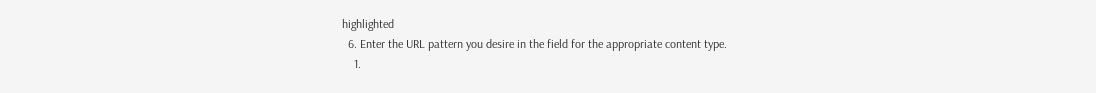highlighted
  6. Enter the URL pattern you desire in the field for the appropriate content type.
    1.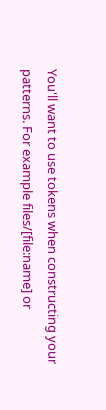You'll want to use tokens when constructing your patterns. For example files/[file:name] or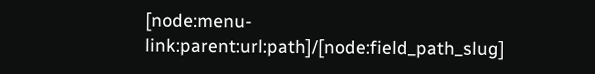[node:menu-link:parent:url:path]/[node:field_path_slug]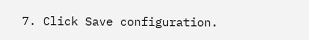7. Click Save configuration.